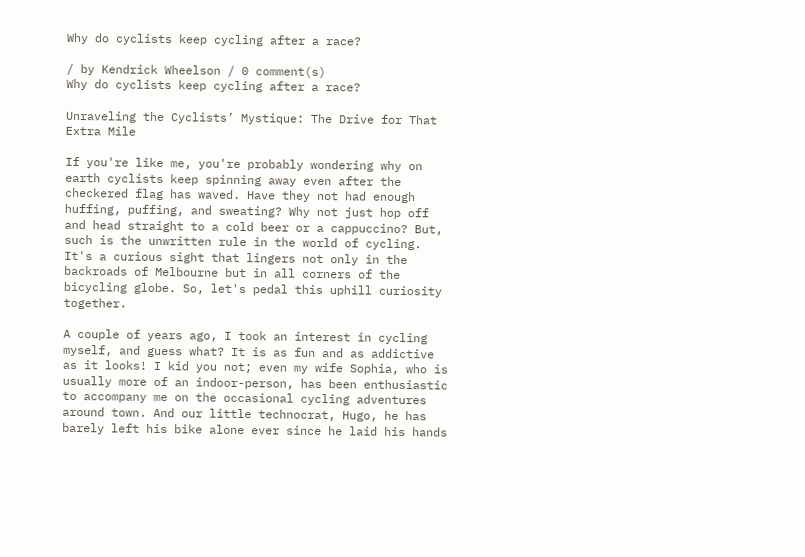Why do cyclists keep cycling after a race?

/ by Kendrick Wheelson / 0 comment(s)
Why do cyclists keep cycling after a race?

Unraveling the Cyclists’ Mystique: The Drive for That Extra Mile

If you're like me, you're probably wondering why on earth cyclists keep spinning away even after the checkered flag has waved. Have they not had enough huffing, puffing, and sweating? Why not just hop off and head straight to a cold beer or a cappuccino? But, such is the unwritten rule in the world of cycling. It's a curious sight that lingers not only in the backroads of Melbourne but in all corners of the bicycling globe. So, let's pedal this uphill curiosity together.

A couple of years ago, I took an interest in cycling myself, and guess what? It is as fun and as addictive as it looks! I kid you not; even my wife Sophia, who is usually more of an indoor-person, has been enthusiastic to accompany me on the occasional cycling adventures around town. And our little technocrat, Hugo, he has barely left his bike alone ever since he laid his hands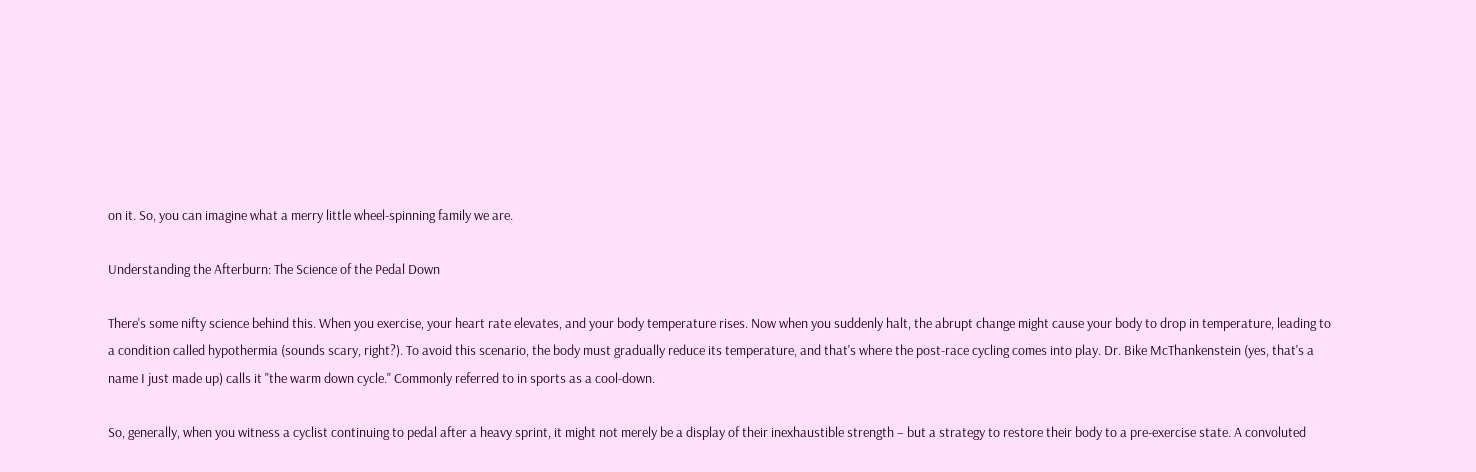on it. So, you can imagine what a merry little wheel-spinning family we are.

Understanding the Afterburn: The Science of the Pedal Down

There's some nifty science behind this. When you exercise, your heart rate elevates, and your body temperature rises. Now when you suddenly halt, the abrupt change might cause your body to drop in temperature, leading to a condition called hypothermia (sounds scary, right?). To avoid this scenario, the body must gradually reduce its temperature, and that's where the post-race cycling comes into play. Dr. Bike McThankenstein (yes, that's a name I just made up) calls it "the warm down cycle." Commonly referred to in sports as a cool-down.

So, generally, when you witness a cyclist continuing to pedal after a heavy sprint, it might not merely be a display of their inexhaustible strength – but a strategy to restore their body to a pre-exercise state. A convoluted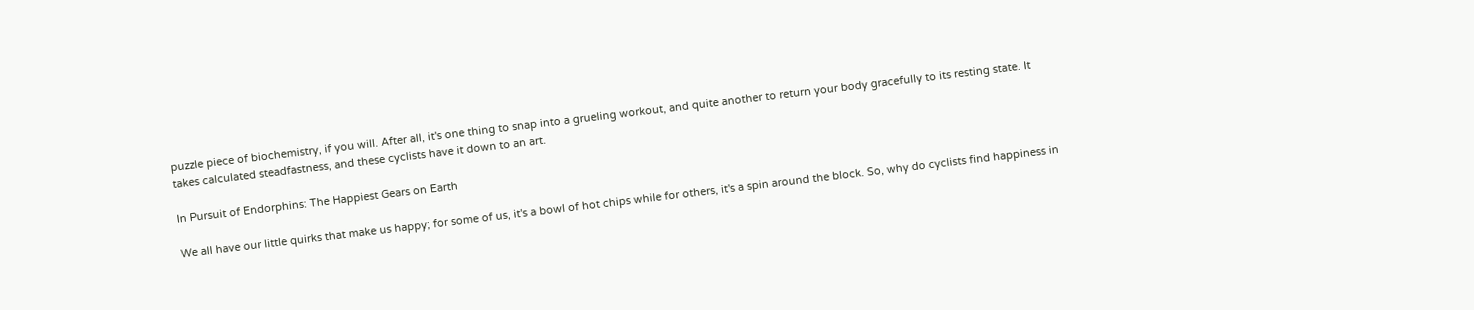puzzle piece of biochemistry, if you will. After all, it's one thing to snap into a grueling workout, and quite another to return your body gracefully to its resting state. It takes calculated steadfastness, and these cyclists have it down to an art.

In Pursuit of Endorphins: The Happiest Gears on Earth

We all have our little quirks that make us happy; for some of us, it's a bowl of hot chips while for others, it's a spin around the block. So, why do cyclists find happiness in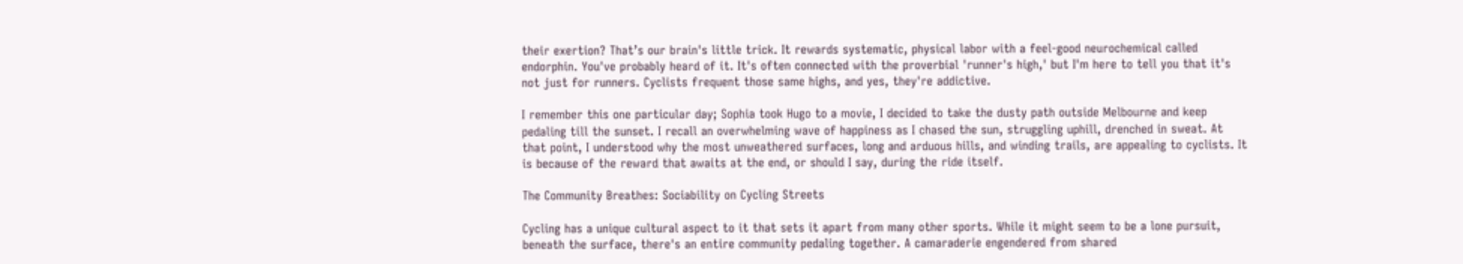their exertion? That’s our brain's little trick. It rewards systematic, physical labor with a feel-good neurochemical called endorphin. You've probably heard of it. It's often connected with the proverbial 'runner's high,' but I'm here to tell you that it's not just for runners. Cyclists frequent those same highs, and yes, they're addictive.

I remember this one particular day; Sophia took Hugo to a movie, I decided to take the dusty path outside Melbourne and keep pedaling till the sunset. I recall an overwhelming wave of happiness as I chased the sun, struggling uphill, drenched in sweat. At that point, I understood why the most unweathered surfaces, long and arduous hills, and winding trails, are appealing to cyclists. It is because of the reward that awaits at the end, or should I say, during the ride itself.

The Community Breathes: Sociability on Cycling Streets

Cycling has a unique cultural aspect to it that sets it apart from many other sports. While it might seem to be a lone pursuit, beneath the surface, there's an entire community pedaling together. A camaraderie engendered from shared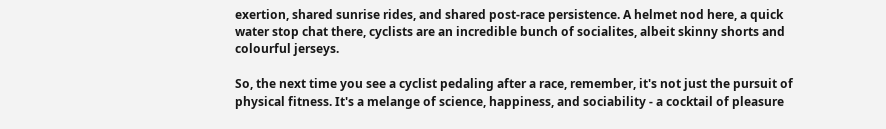exertion, shared sunrise rides, and shared post-race persistence. A helmet nod here, a quick water stop chat there, cyclists are an incredible bunch of socialites, albeit skinny shorts and colourful jerseys.

So, the next time you see a cyclist pedaling after a race, remember, it's not just the pursuit of physical fitness. It's a melange of science, happiness, and sociability - a cocktail of pleasure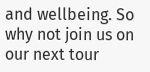and wellbeing. So why not join us on our next tour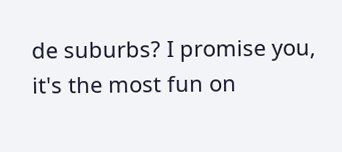de suburbs? I promise you, it's the most fun on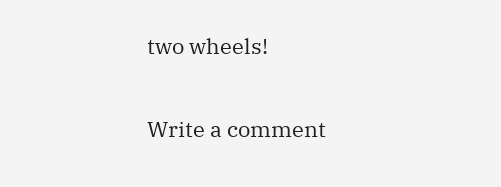two wheels!

Write a comment